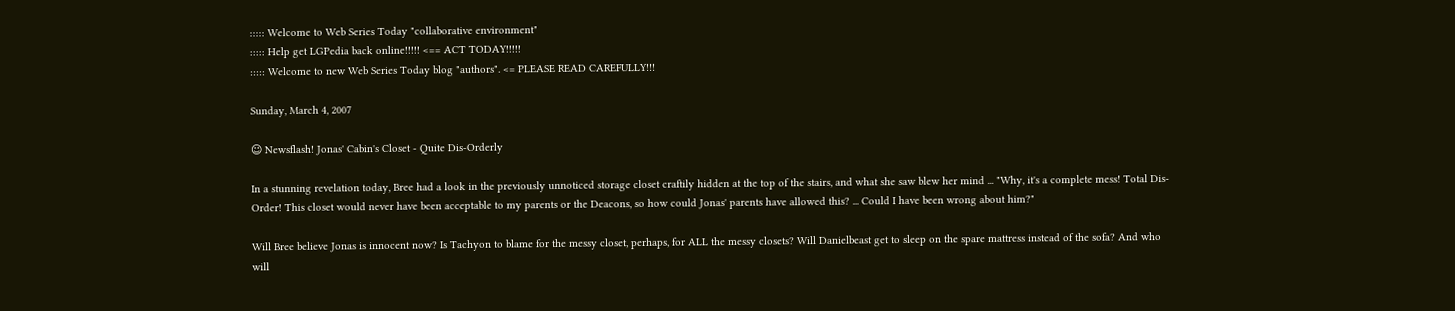::::: Welcome to Web Series Today "collaborative environment"
::::: Help get LGPedia back online!!!!! <== ACT TODAY!!!!!
::::: Welcome to new Web Series Today blog "authors". <= PLEASE READ CAREFULLY!!!

Sunday, March 4, 2007

☺ Newsflash! Jonas' Cabin's Closet - Quite Dis-Orderly

In a stunning revelation today, Bree had a look in the previously unnoticed storage closet craftily hidden at the top of the stairs, and what she saw blew her mind ... "Why, it's a complete mess! Total Dis-Order! This closet would never have been acceptable to my parents or the Deacons, so how could Jonas' parents have allowed this? ... Could I have been wrong about him?"

Will Bree believe Jonas is innocent now? Is Tachyon to blame for the messy closet, perhaps, for ALL the messy closets? Will Danielbeast get to sleep on the spare mattress instead of the sofa? And who will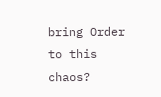bring Order to this chaos?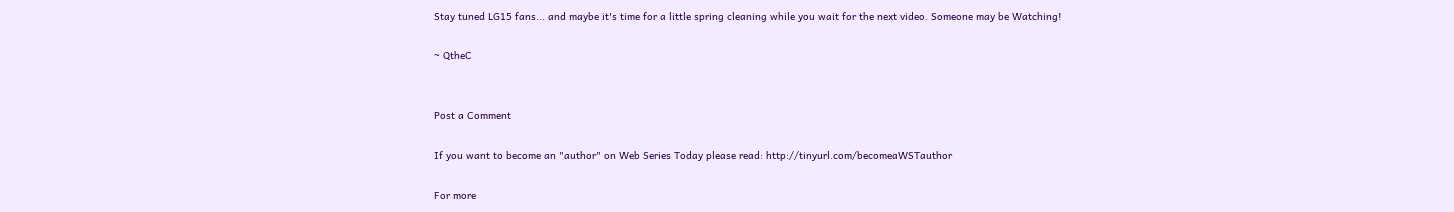Stay tuned LG15 fans... and maybe it's time for a little spring cleaning while you wait for the next video. Someone may be Watching!

~ QtheC


Post a Comment

If you want to become an "author" on Web Series Today please read: http://tinyurl.com/becomeaWSTauthor

For more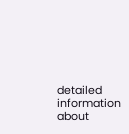detailed information about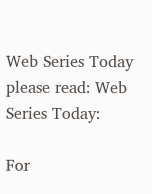Web Series Today please read: Web Series Today:

For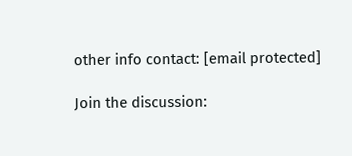other info contact: [email protected]

Join the discussion: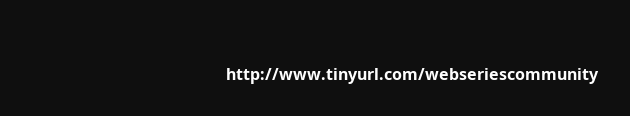http://www.tinyurl.com/webseriescommunity